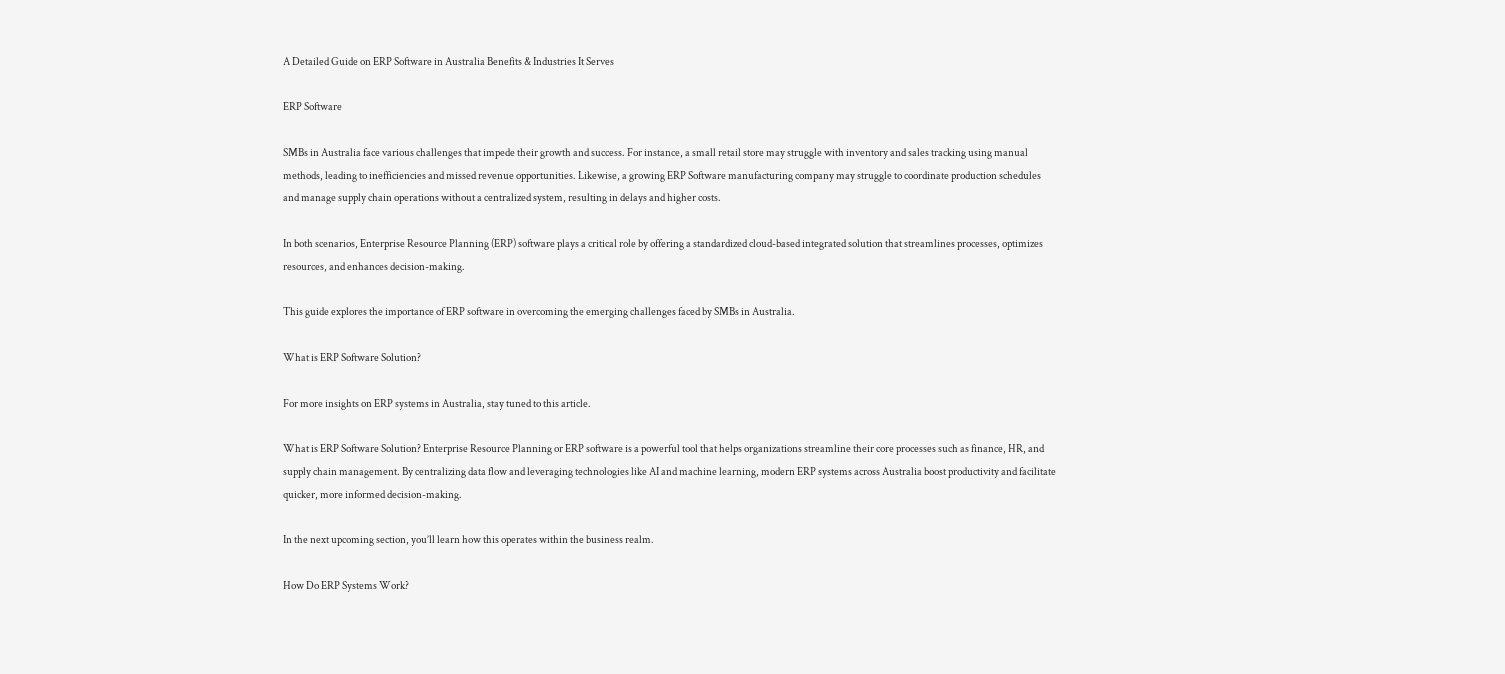A Detailed Guide on ERP Software in Australia Benefits & Industries It Serves

ERP Software

SMBs in Australia face various challenges that impede their growth and success. For instance, a small retail store may struggle with inventory and sales tracking using manual methods, leading to inefficiencies and missed revenue opportunities. Likewise, a growing ERP Software manufacturing company may struggle to coordinate production schedules and manage supply chain operations without a centralized system, resulting in delays and higher costs.

In both scenarios, Enterprise Resource Planning (ERP) software plays a critical role by offering a standardized cloud-based integrated solution that streamlines processes, optimizes resources, and enhances decision-making.

This guide explores the importance of ERP software in overcoming the emerging challenges faced by SMBs in Australia.

What is ERP Software Solution?

For more insights on ERP systems in Australia, stay tuned to this article.

What is ERP Software Solution? Enterprise Resource Planning or ERP software is a powerful tool that helps organizations streamline their core processes such as finance, HR, and supply chain management. By centralizing data flow and leveraging technologies like AI and machine learning, modern ERP systems across Australia boost productivity and facilitate quicker, more informed decision-making.

In the next upcoming section, you’ll learn how this operates within the business realm.

How Do ERP Systems Work?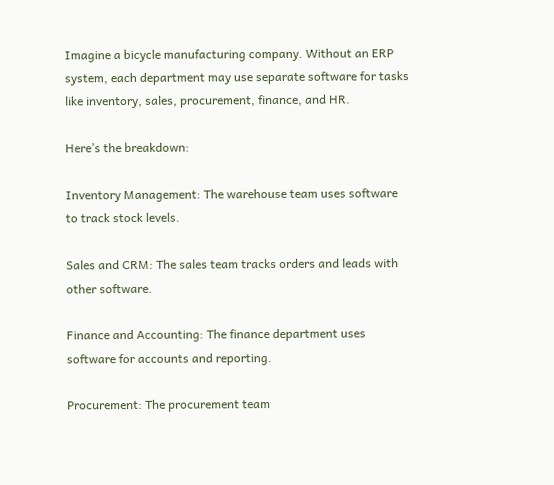Imagine a bicycle manufacturing company. Without an ERP system, each department may use separate software for tasks like inventory, sales, procurement, finance, and HR.

Here’s the breakdown:

Inventory Management: The warehouse team uses software to track stock levels.

Sales and CRM: The sales team tracks orders and leads with other software.

Finance and Accounting: The finance department uses software for accounts and reporting.

Procurement: The procurement team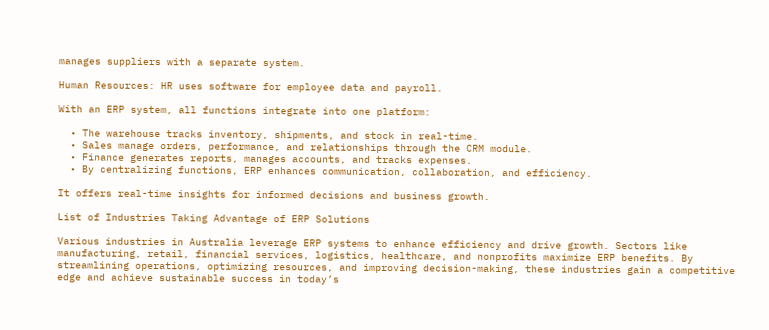manages suppliers with a separate system.

Human Resources: HR uses software for employee data and payroll.

With an ERP system, all functions integrate into one platform:

  • The warehouse tracks inventory, shipments, and stock in real-time.
  • Sales manage orders, performance, and relationships through the CRM module.
  • Finance generates reports, manages accounts, and tracks expenses.
  • By centralizing functions, ERP enhances communication, collaboration, and efficiency.

It offers real-time insights for informed decisions and business growth.

List of Industries Taking Advantage of ERP Solutions

Various industries in Australia leverage ERP systems to enhance efficiency and drive growth. Sectors like manufacturing, retail, financial services, logistics, healthcare, and nonprofits maximize ERP benefits. By streamlining operations, optimizing resources, and improving decision-making, these industries gain a competitive edge and achieve sustainable success in today’s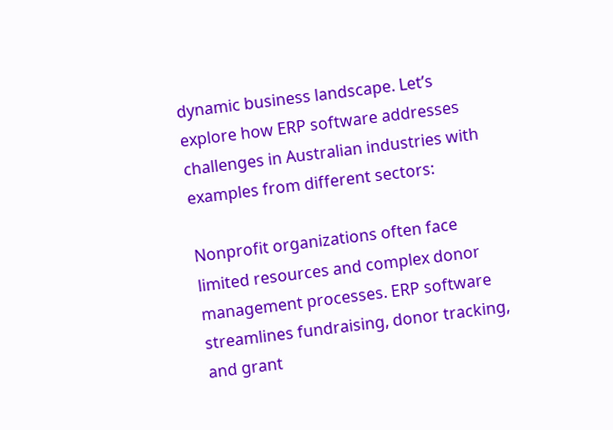dynamic business landscape. Let’s explore how ERP software addresses challenges in Australian industries with examples from different sectors:

Nonprofit organizations often face limited resources and complex donor management processes. ERP software streamlines fundraising, donor tracking, and grant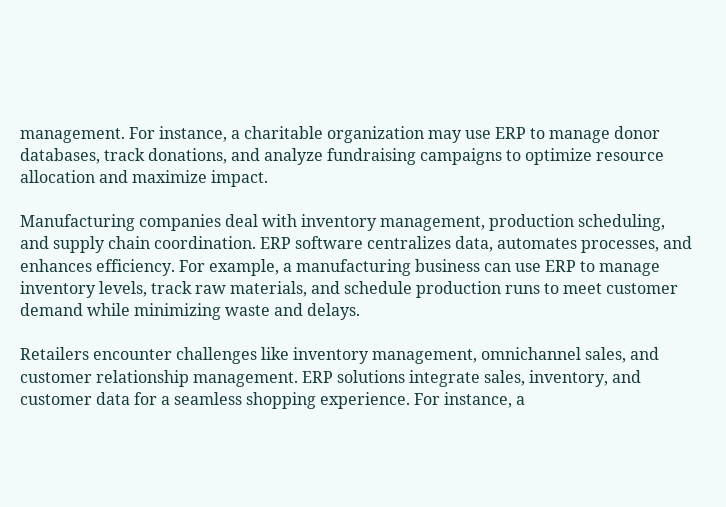management. For instance, a charitable organization may use ERP to manage donor databases, track donations, and analyze fundraising campaigns to optimize resource allocation and maximize impact.

Manufacturing companies deal with inventory management, production scheduling, and supply chain coordination. ERP software centralizes data, automates processes, and enhances efficiency. For example, a manufacturing business can use ERP to manage inventory levels, track raw materials, and schedule production runs to meet customer demand while minimizing waste and delays.

Retailers encounter challenges like inventory management, omnichannel sales, and customer relationship management. ERP solutions integrate sales, inventory, and customer data for a seamless shopping experience. For instance, a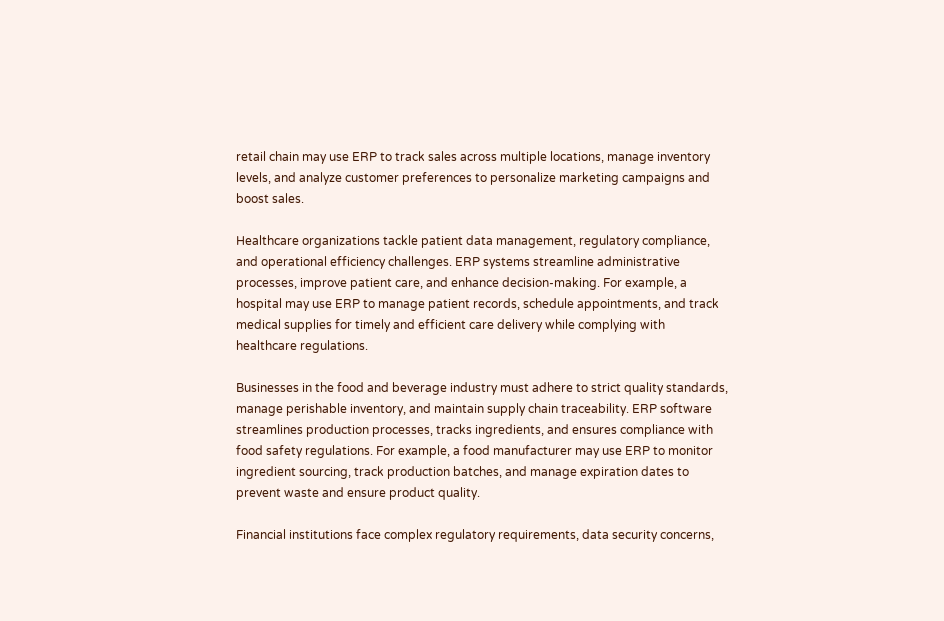retail chain may use ERP to track sales across multiple locations, manage inventory levels, and analyze customer preferences to personalize marketing campaigns and boost sales.

Healthcare organizations tackle patient data management, regulatory compliance, and operational efficiency challenges. ERP systems streamline administrative processes, improve patient care, and enhance decision-making. For example, a hospital may use ERP to manage patient records, schedule appointments, and track medical supplies for timely and efficient care delivery while complying with healthcare regulations.

Businesses in the food and beverage industry must adhere to strict quality standards, manage perishable inventory, and maintain supply chain traceability. ERP software streamlines production processes, tracks ingredients, and ensures compliance with food safety regulations. For example, a food manufacturer may use ERP to monitor ingredient sourcing, track production batches, and manage expiration dates to prevent waste and ensure product quality.

Financial institutions face complex regulatory requirements, data security concerns,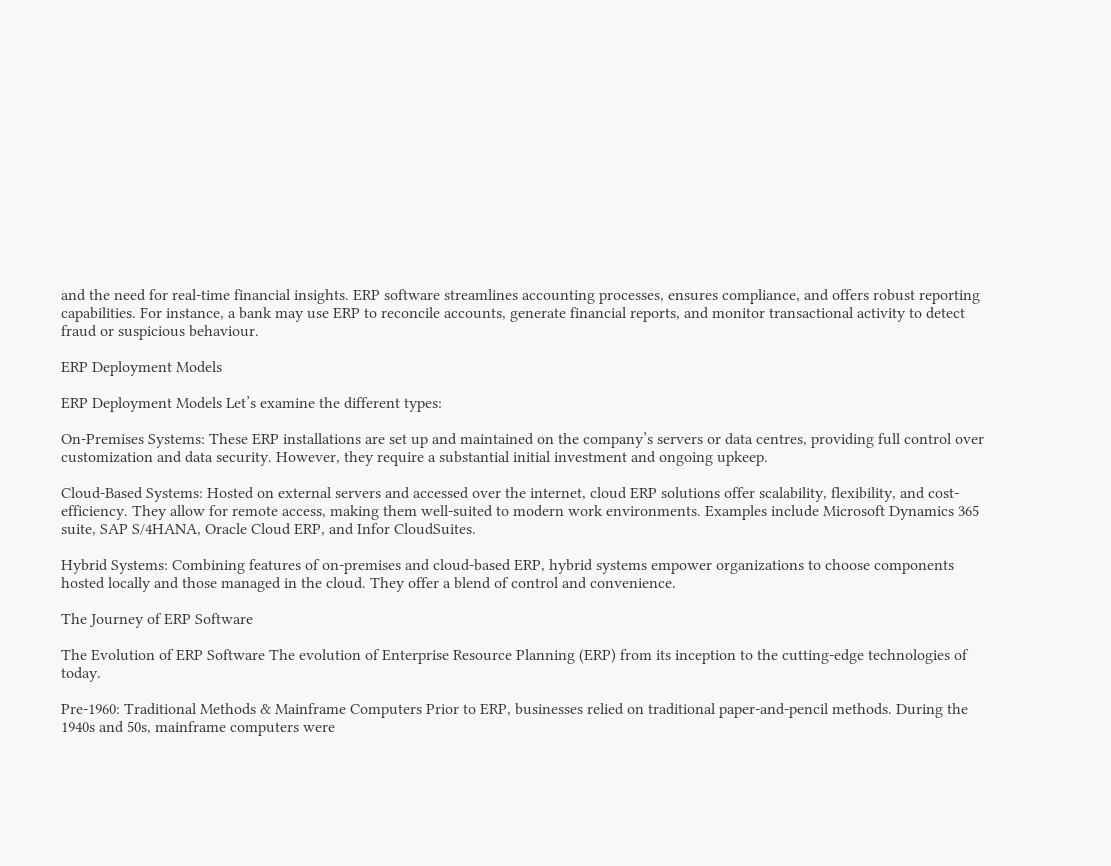and the need for real-time financial insights. ERP software streamlines accounting processes, ensures compliance, and offers robust reporting capabilities. For instance, a bank may use ERP to reconcile accounts, generate financial reports, and monitor transactional activity to detect fraud or suspicious behaviour.

ERP Deployment Models

ERP Deployment Models Let’s examine the different types:

On-Premises Systems: These ERP installations are set up and maintained on the company’s servers or data centres, providing full control over customization and data security. However, they require a substantial initial investment and ongoing upkeep.

Cloud-Based Systems: Hosted on external servers and accessed over the internet, cloud ERP solutions offer scalability, flexibility, and cost-efficiency. They allow for remote access, making them well-suited to modern work environments. Examples include Microsoft Dynamics 365 suite, SAP S/4HANA, Oracle Cloud ERP, and Infor CloudSuites.

Hybrid Systems: Combining features of on-premises and cloud-based ERP, hybrid systems empower organizations to choose components hosted locally and those managed in the cloud. They offer a blend of control and convenience.

The Journey of ERP Software

The Evolution of ERP Software The evolution of Enterprise Resource Planning (ERP) from its inception to the cutting-edge technologies of today.

Pre-1960: Traditional Methods & Mainframe Computers Prior to ERP, businesses relied on traditional paper-and-pencil methods. During the 1940s and 50s, mainframe computers were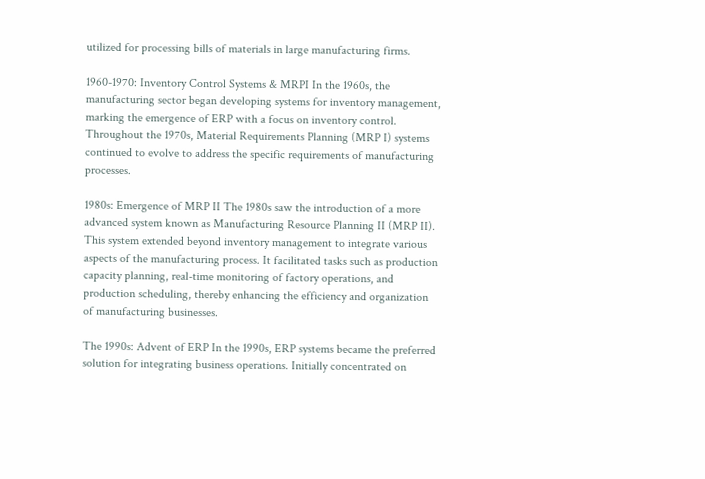utilized for processing bills of materials in large manufacturing firms.

1960-1970: Inventory Control Systems & MRPI In the 1960s, the manufacturing sector began developing systems for inventory management, marking the emergence of ERP with a focus on inventory control. Throughout the 1970s, Material Requirements Planning (MRP I) systems continued to evolve to address the specific requirements of manufacturing processes.

1980s: Emergence of MRP II The 1980s saw the introduction of a more advanced system known as Manufacturing Resource Planning II (MRP II). This system extended beyond inventory management to integrate various aspects of the manufacturing process. It facilitated tasks such as production capacity planning, real-time monitoring of factory operations, and production scheduling, thereby enhancing the efficiency and organization of manufacturing businesses.

The 1990s: Advent of ERP In the 1990s, ERP systems became the preferred solution for integrating business operations. Initially concentrated on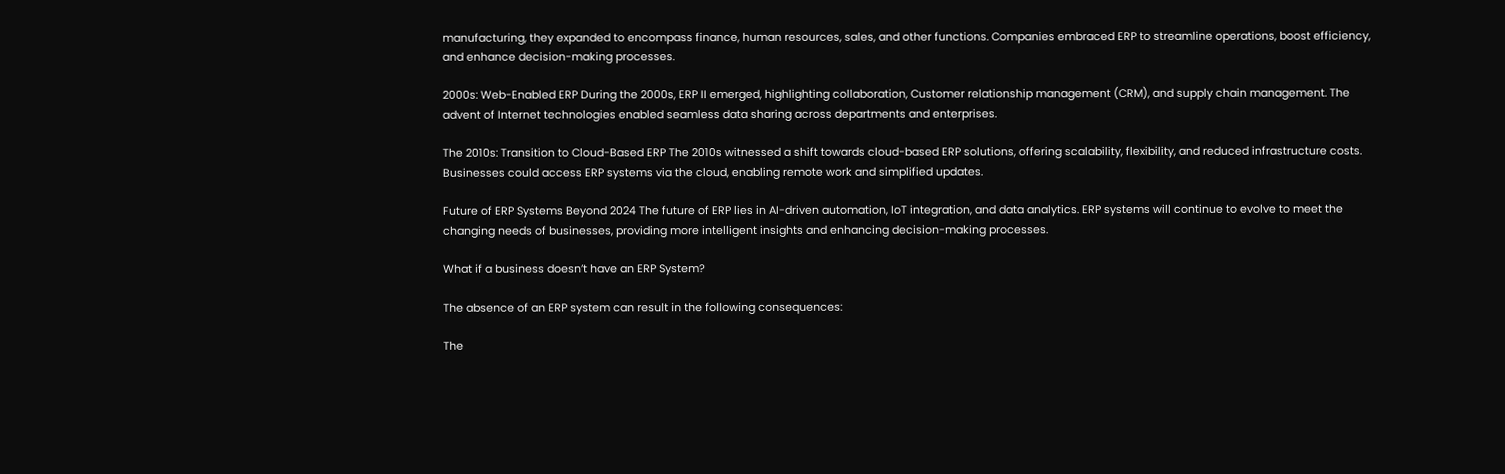manufacturing, they expanded to encompass finance, human resources, sales, and other functions. Companies embraced ERP to streamline operations, boost efficiency, and enhance decision-making processes.

2000s: Web-Enabled ERP During the 2000s, ERP II emerged, highlighting collaboration, Customer relationship management (CRM), and supply chain management. The advent of Internet technologies enabled seamless data sharing across departments and enterprises.

The 2010s: Transition to Cloud-Based ERP The 2010s witnessed a shift towards cloud-based ERP solutions, offering scalability, flexibility, and reduced infrastructure costs. Businesses could access ERP systems via the cloud, enabling remote work and simplified updates.

Future of ERP Systems Beyond 2024 The future of ERP lies in AI-driven automation, IoT integration, and data analytics. ERP systems will continue to evolve to meet the changing needs of businesses, providing more intelligent insights and enhancing decision-making processes.

What if a business doesn’t have an ERP System?

The absence of an ERP system can result in the following consequences:

The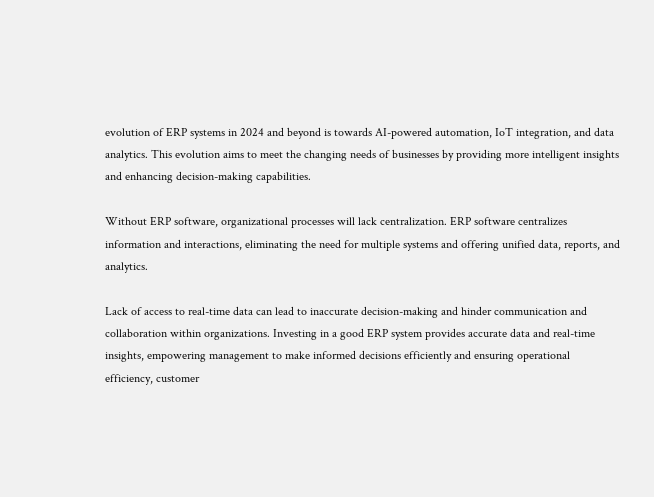evolution of ERP systems in 2024 and beyond is towards AI-powered automation, IoT integration, and data analytics. This evolution aims to meet the changing needs of businesses by providing more intelligent insights and enhancing decision-making capabilities.

Without ERP software, organizational processes will lack centralization. ERP software centralizes information and interactions, eliminating the need for multiple systems and offering unified data, reports, and analytics.

Lack of access to real-time data can lead to inaccurate decision-making and hinder communication and collaboration within organizations. Investing in a good ERP system provides accurate data and real-time insights, empowering management to make informed decisions efficiently and ensuring operational efficiency, customer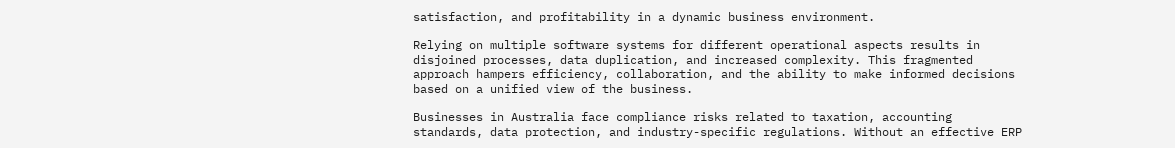satisfaction, and profitability in a dynamic business environment.

Relying on multiple software systems for different operational aspects results in disjoined processes, data duplication, and increased complexity. This fragmented approach hampers efficiency, collaboration, and the ability to make informed decisions based on a unified view of the business.

Businesses in Australia face compliance risks related to taxation, accounting standards, data protection, and industry-specific regulations. Without an effective ERP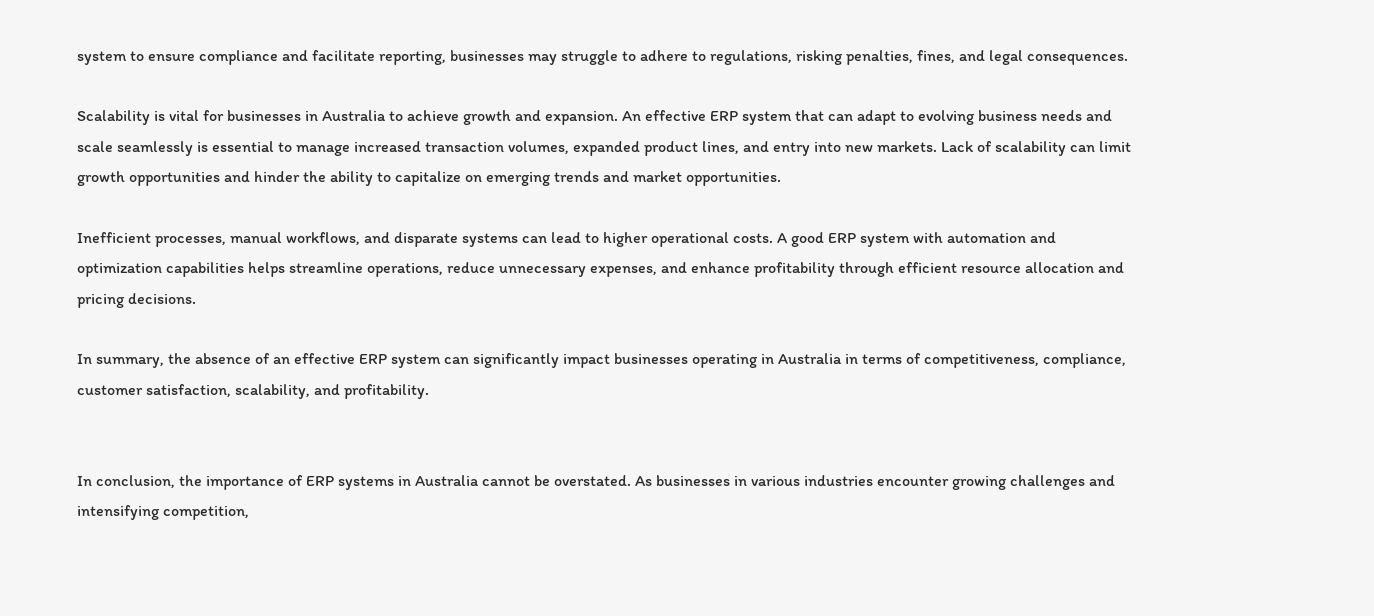system to ensure compliance and facilitate reporting, businesses may struggle to adhere to regulations, risking penalties, fines, and legal consequences.

Scalability is vital for businesses in Australia to achieve growth and expansion. An effective ERP system that can adapt to evolving business needs and scale seamlessly is essential to manage increased transaction volumes, expanded product lines, and entry into new markets. Lack of scalability can limit growth opportunities and hinder the ability to capitalize on emerging trends and market opportunities.

Inefficient processes, manual workflows, and disparate systems can lead to higher operational costs. A good ERP system with automation and optimization capabilities helps streamline operations, reduce unnecessary expenses, and enhance profitability through efficient resource allocation and pricing decisions.

In summary, the absence of an effective ERP system can significantly impact businesses operating in Australia in terms of competitiveness, compliance, customer satisfaction, scalability, and profitability.


In conclusion, the importance of ERP systems in Australia cannot be overstated. As businesses in various industries encounter growing challenges and intensifying competition,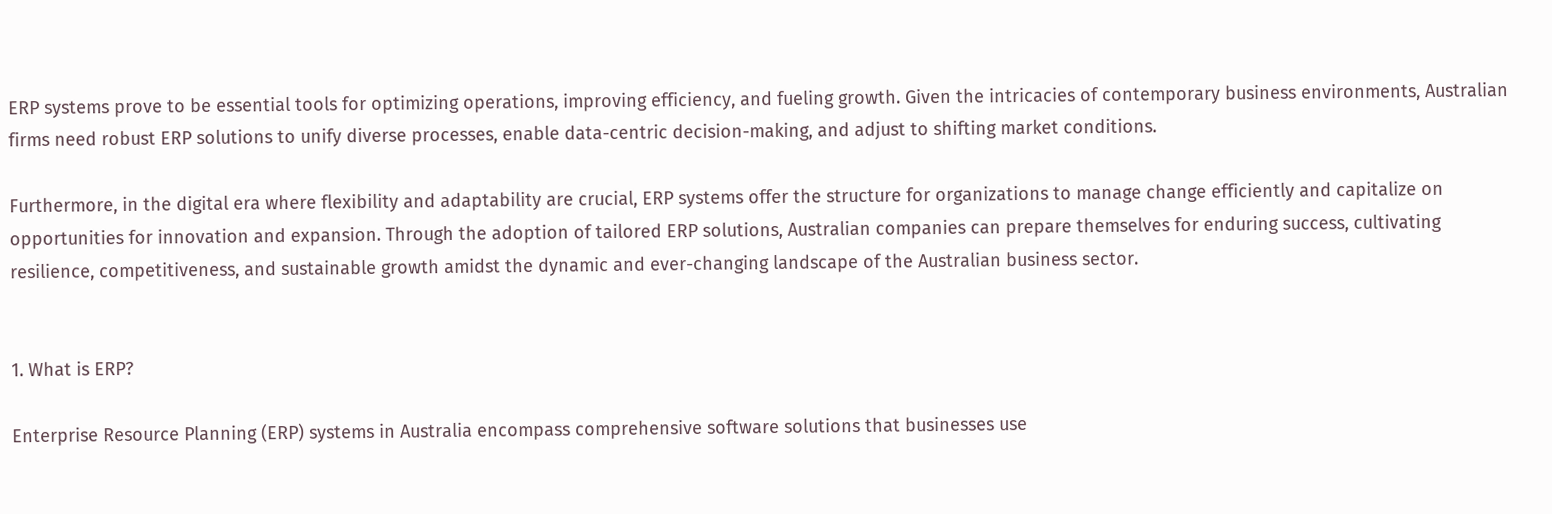ERP systems prove to be essential tools for optimizing operations, improving efficiency, and fueling growth. Given the intricacies of contemporary business environments, Australian firms need robust ERP solutions to unify diverse processes, enable data-centric decision-making, and adjust to shifting market conditions.

Furthermore, in the digital era where flexibility and adaptability are crucial, ERP systems offer the structure for organizations to manage change efficiently and capitalize on opportunities for innovation and expansion. Through the adoption of tailored ERP solutions, Australian companies can prepare themselves for enduring success, cultivating resilience, competitiveness, and sustainable growth amidst the dynamic and ever-changing landscape of the Australian business sector.


1. What is ERP?

Enterprise Resource Planning (ERP) systems in Australia encompass comprehensive software solutions that businesses use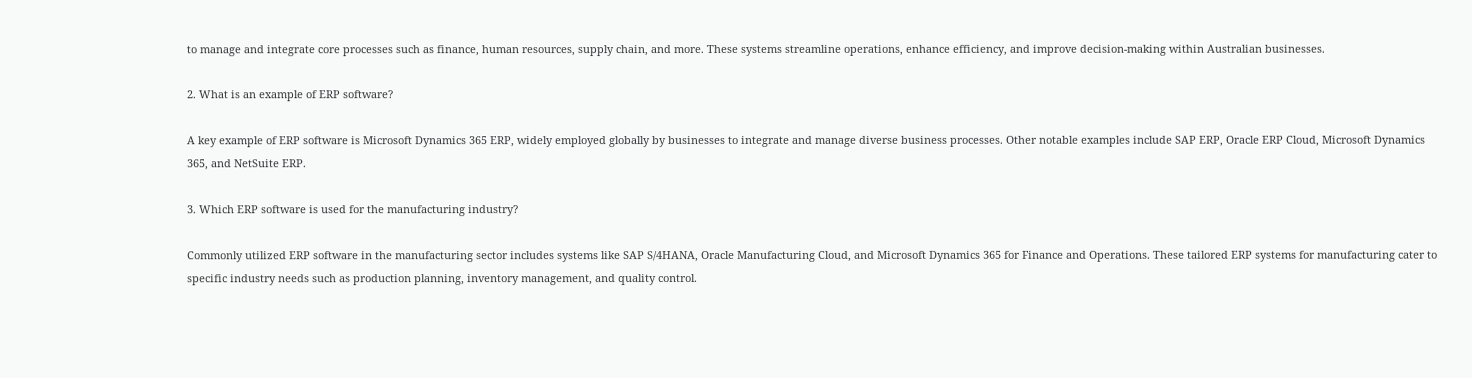to manage and integrate core processes such as finance, human resources, supply chain, and more. These systems streamline operations, enhance efficiency, and improve decision-making within Australian businesses.

2. What is an example of ERP software?

A key example of ERP software is Microsoft Dynamics 365 ERP, widely employed globally by businesses to integrate and manage diverse business processes. Other notable examples include SAP ERP, Oracle ERP Cloud, Microsoft Dynamics 365, and NetSuite ERP.

3. Which ERP software is used for the manufacturing industry?

Commonly utilized ERP software in the manufacturing sector includes systems like SAP S/4HANA, Oracle Manufacturing Cloud, and Microsoft Dynamics 365 for Finance and Operations. These tailored ERP systems for manufacturing cater to specific industry needs such as production planning, inventory management, and quality control.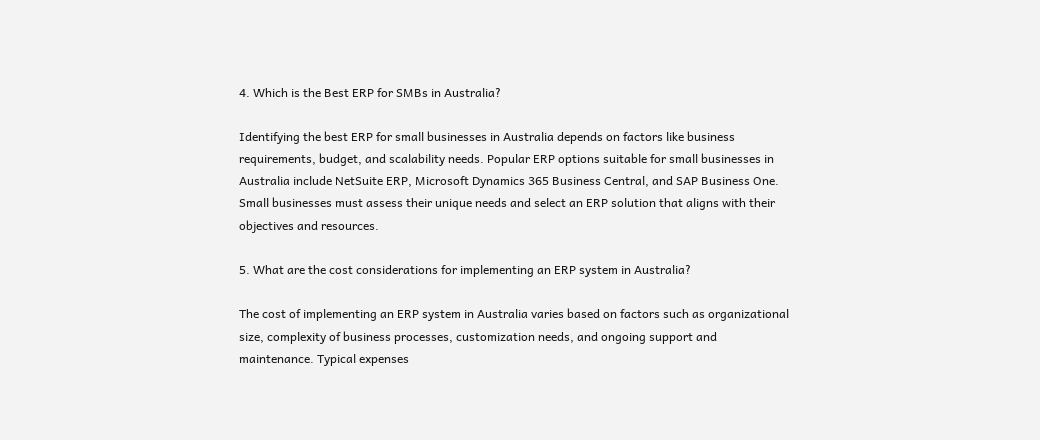4. Which is the Best ERP for SMBs in Australia?

Identifying the best ERP for small businesses in Australia depends on factors like business requirements, budget, and scalability needs. Popular ERP options suitable for small businesses in Australia include NetSuite ERP, Microsoft Dynamics 365 Business Central, and SAP Business One. Small businesses must assess their unique needs and select an ERP solution that aligns with their objectives and resources.

5. What are the cost considerations for implementing an ERP system in Australia?

The cost of implementing an ERP system in Australia varies based on factors such as organizational size, complexity of business processes, customization needs, and ongoing support and maintenance. Typical expenses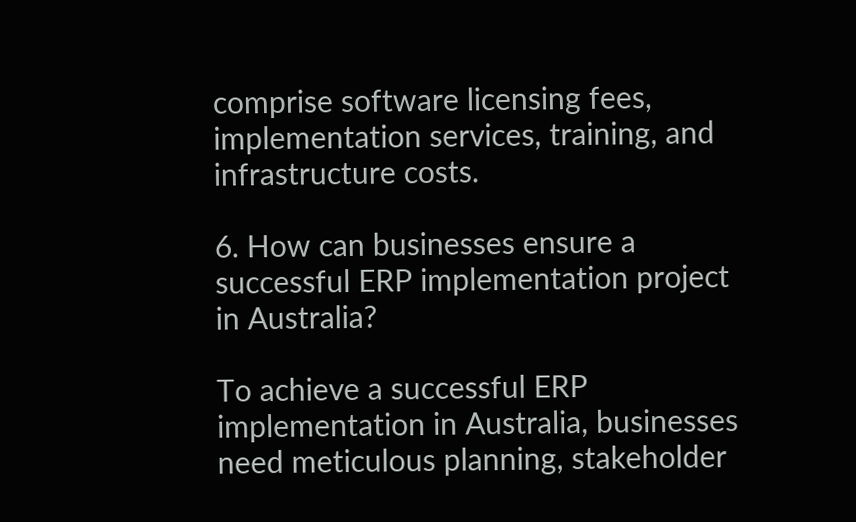comprise software licensing fees, implementation services, training, and infrastructure costs.

6. How can businesses ensure a successful ERP implementation project in Australia?

To achieve a successful ERP implementation in Australia, businesses need meticulous planning, stakeholder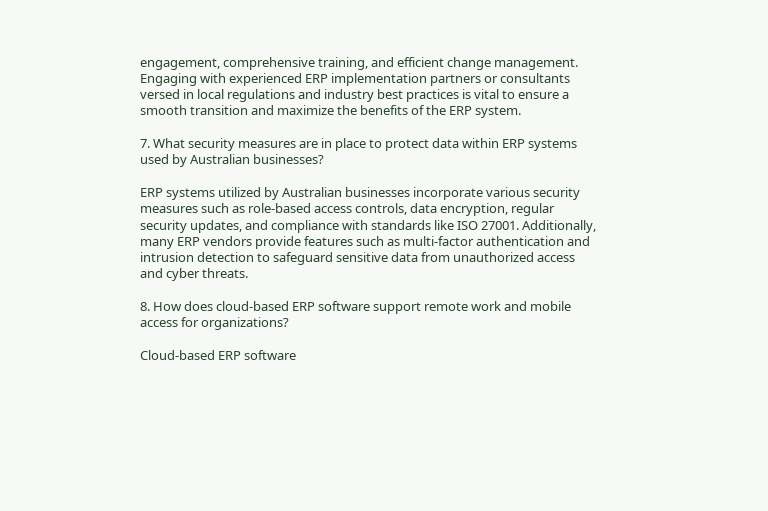engagement, comprehensive training, and efficient change management. Engaging with experienced ERP implementation partners or consultants versed in local regulations and industry best practices is vital to ensure a smooth transition and maximize the benefits of the ERP system.

7. What security measures are in place to protect data within ERP systems used by Australian businesses?

ERP systems utilized by Australian businesses incorporate various security measures such as role-based access controls, data encryption, regular security updates, and compliance with standards like ISO 27001. Additionally, many ERP vendors provide features such as multi-factor authentication and intrusion detection to safeguard sensitive data from unauthorized access and cyber threats.

8. How does cloud-based ERP software support remote work and mobile access for organizations?

Cloud-based ERP software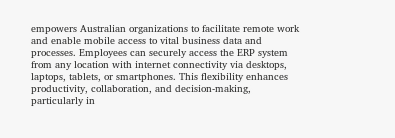empowers Australian organizations to facilitate remote work and enable mobile access to vital business data and processes. Employees can securely access the ERP system from any location with internet connectivity via desktops, laptops, tablets, or smartphones. This flexibility enhances productivity, collaboration, and decision-making, particularly in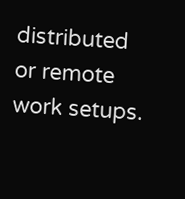distributed or remote work setups.